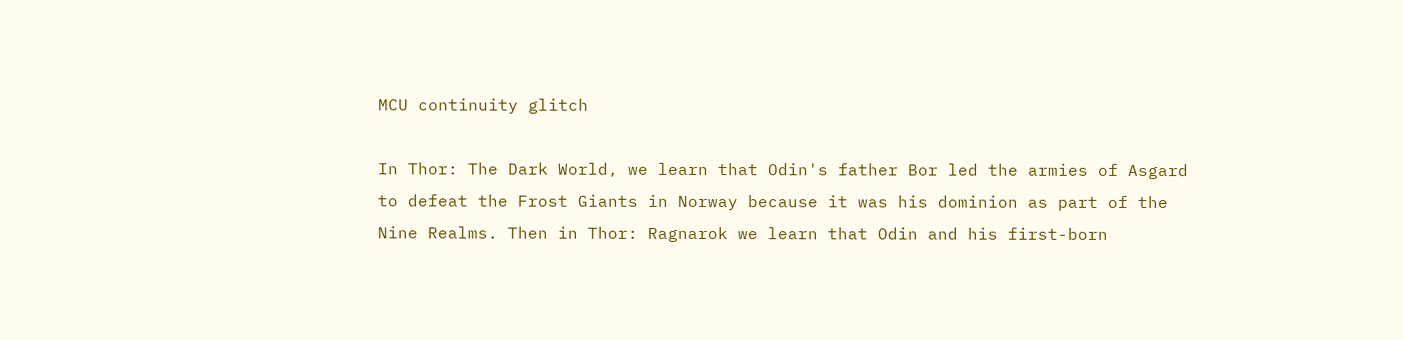MCU continuity glitch

In Thor: The Dark World, we learn that Odin's father Bor led the armies of Asgard to defeat the Frost Giants in Norway because it was his dominion as part of the Nine Realms. Then in Thor: Ragnarok we learn that Odin and his first-born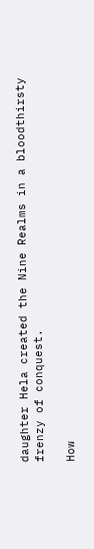daughter Hela created the Nine Realms in a bloodthirsty frenzy of conquest.

How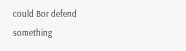could Bor defend something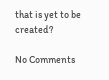that is yet to be created?

No Comments